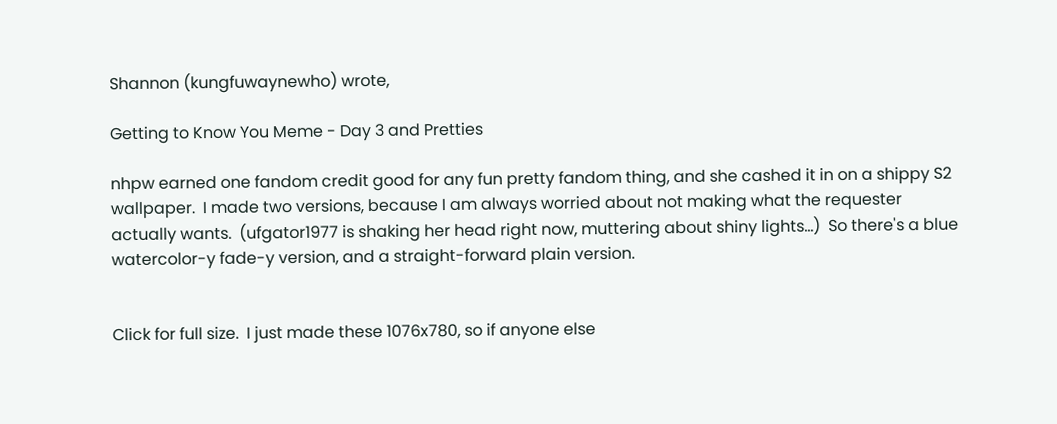Shannon (kungfuwaynewho) wrote,

Getting to Know You Meme - Day 3 and Pretties

nhpw earned one fandom credit good for any fun pretty fandom thing, and she cashed it in on a shippy S2 wallpaper.  I made two versions, because I am always worried about not making what the requester actually wants.  (ufgator1977 is shaking her head right now, muttering about shiny lights...)  So there's a blue watercolor-y fade-y version, and a straight-forward plain version.


Click for full size.  I just made these 1076x780, so if anyone else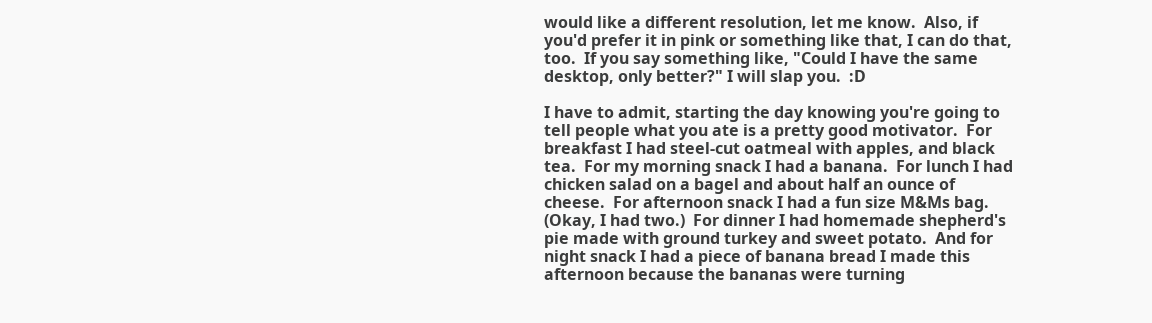would like a different resolution, let me know.  Also, if you'd prefer it in pink or something like that, I can do that, too.  If you say something like, "Could I have the same desktop, only better?" I will slap you.  :D

I have to admit, starting the day knowing you're going to tell people what you ate is a pretty good motivator.  For breakfast I had steel-cut oatmeal with apples, and black tea.  For my morning snack I had a banana.  For lunch I had chicken salad on a bagel and about half an ounce of cheese.  For afternoon snack I had a fun size M&Ms bag.  (Okay, I had two.)  For dinner I had homemade shepherd's pie made with ground turkey and sweet potato.  And for night snack I had a piece of banana bread I made this afternoon because the bananas were turning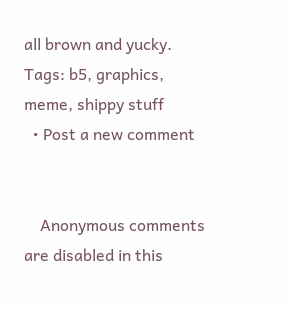all brown and yucky.
Tags: b5, graphics, meme, shippy stuff
  • Post a new comment


    Anonymous comments are disabled in this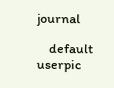journal

    default userpic